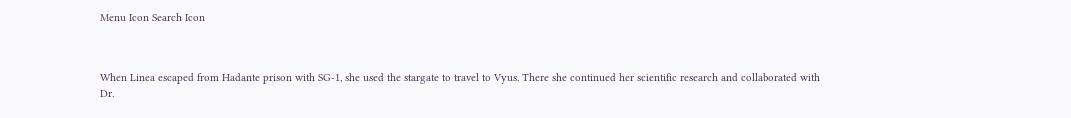Menu Icon Search Icon



When Linea escaped from Hadante prison with SG-1, she used the stargate to travel to Vyus. There she continued her scientific research and collaborated with Dr.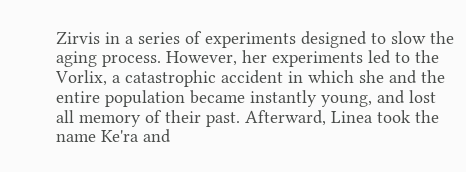Zirvis in a series of experiments designed to slow the aging process. However, her experiments led to the Vorlix, a catastrophic accident in which she and the entire population became instantly young, and lost all memory of their past. Afterward, Linea took the name Ke'ra and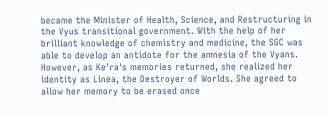became the Minister of Health, Science, and Restructuring in the Vyus transitional government. With the help of her brilliant knowledge of chemistry and medicine, the SGC was able to develop an antidote for the amnesia of the Vyans. However, as Ke'ra's memories returned, she realized her identity as Linea, the Destroyer of Worlds. She agreed to allow her memory to be erased once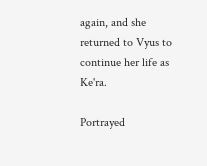again, and she returned to Vyus to continue her life as Ke'ra.

Portrayed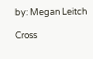by: Megan Leitch

Cross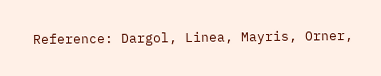Reference: Dargol, Linea, Mayris, Orner,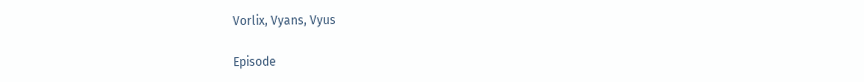Vorlix, Vyans, Vyus

Episode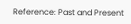Reference: Past and Present